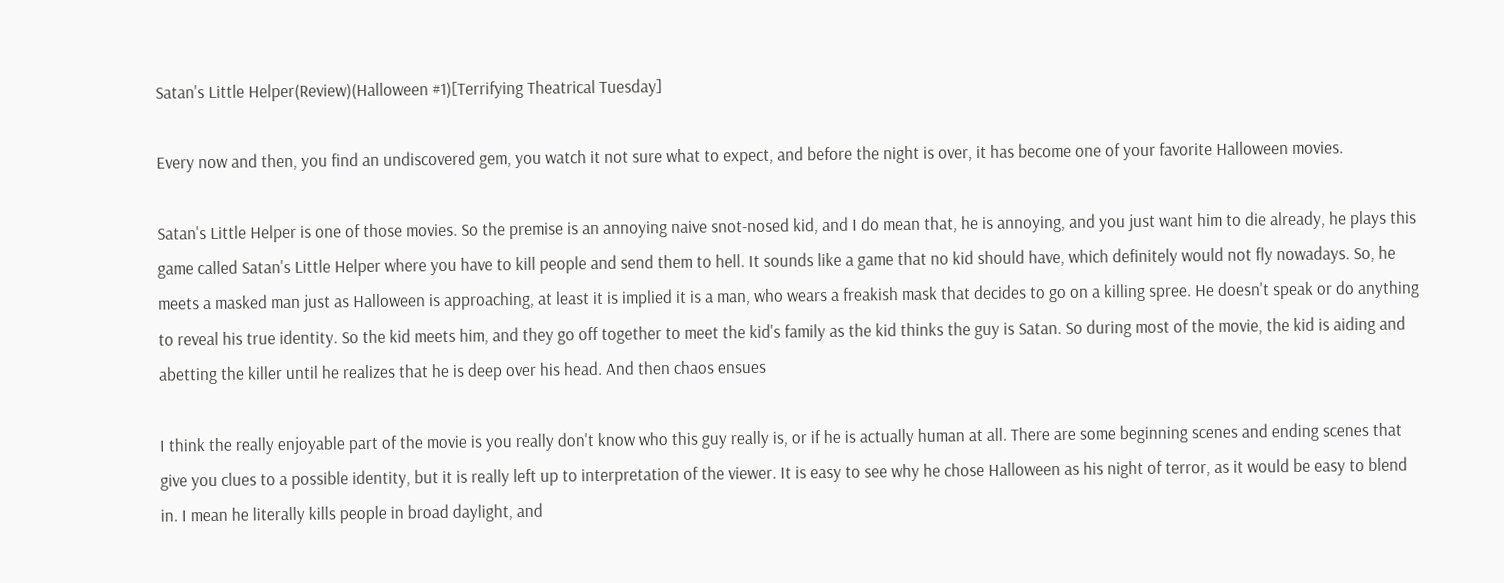Satan's Little Helper(Review)(Halloween #1)[Terrifying Theatrical Tuesday]

Every now and then, you find an undiscovered gem, you watch it not sure what to expect, and before the night is over, it has become one of your favorite Halloween movies.

Satan's Little Helper is one of those movies. So the premise is an annoying naive snot-nosed kid, and I do mean that, he is annoying, and you just want him to die already, he plays this game called Satan's Little Helper where you have to kill people and send them to hell. It sounds like a game that no kid should have, which definitely would not fly nowadays. So, he meets a masked man just as Halloween is approaching, at least it is implied it is a man, who wears a freakish mask that decides to go on a killing spree. He doesn't speak or do anything to reveal his true identity. So the kid meets him, and they go off together to meet the kid's family as the kid thinks the guy is Satan. So during most of the movie, the kid is aiding and abetting the killer until he realizes that he is deep over his head. And then chaos ensues

I think the really enjoyable part of the movie is you really don't know who this guy really is, or if he is actually human at all. There are some beginning scenes and ending scenes that give you clues to a possible identity, but it is really left up to interpretation of the viewer. It is easy to see why he chose Halloween as his night of terror, as it would be easy to blend in. I mean he literally kills people in broad daylight, and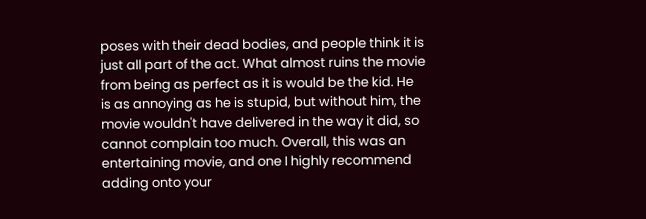poses with their dead bodies, and people think it is just all part of the act. What almost ruins the movie from being as perfect as it is would be the kid. He is as annoying as he is stupid, but without him, the movie wouldn't have delivered in the way it did, so cannot complain too much. Overall, this was an entertaining movie, and one I highly recommend adding onto your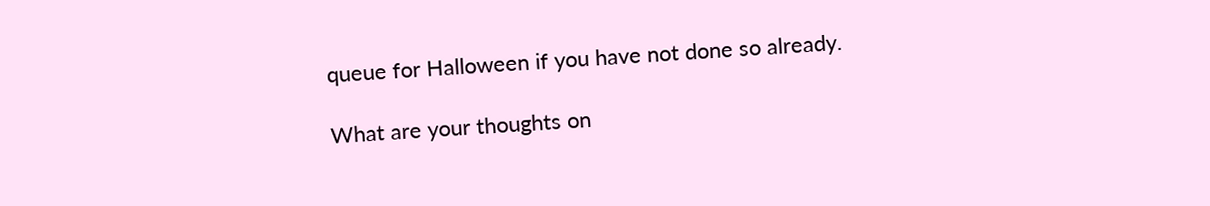queue for Halloween if you have not done so already.

What are your thoughts on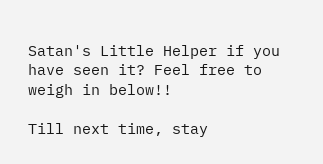Satan's Little Helper if you have seen it? Feel free to weigh in below!!

Till next time, stay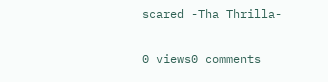scared -Tha Thrilla-

0 views0 comments